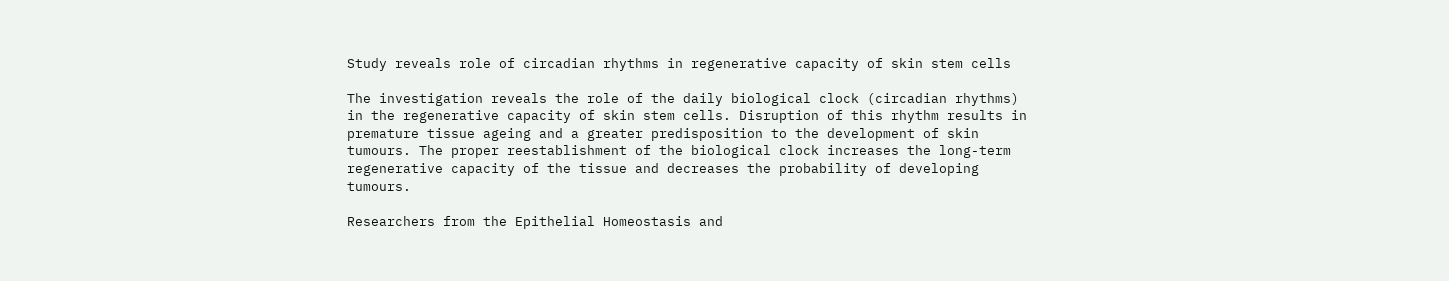Study reveals role of circadian rhythms in regenerative capacity of skin stem cells

The investigation reveals the role of the daily biological clock (circadian rhythms) in the regenerative capacity of skin stem cells. Disruption of this rhythm results in premature tissue ageing and a greater predisposition to the development of skin tumours. The proper reestablishment of the biological clock increases the long-term regenerative capacity of the tissue and decreases the probability of developing tumours.

Researchers from the Epithelial Homeostasis and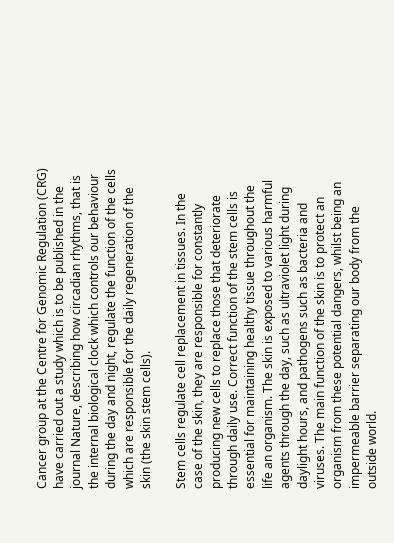Cancer group at the Centre for Genomic Regulation (CRG) have carried out a study which is to be published in the journal Nature, describing how circadian rhythms, that is the internal biological clock which controls our behaviour during the day and night, regulate the function of the cells which are responsible for the daily regeneration of the skin (the skin stem cells).

Stem cells regulate cell replacement in tissues. In the case of the skin, they are responsible for constantly producing new cells to replace those that deteriorate through daily use. Correct function of the stem cells is essential for maintaining healthy tissue throughout the life an organism. The skin is exposed to various harmful agents through the day, such as ultraviolet light during daylight hours, and pathogens such as bacteria and viruses. The main function of the skin is to protect an organism from these potential dangers, whilst being an impermeable barrier separating our body from the outside world.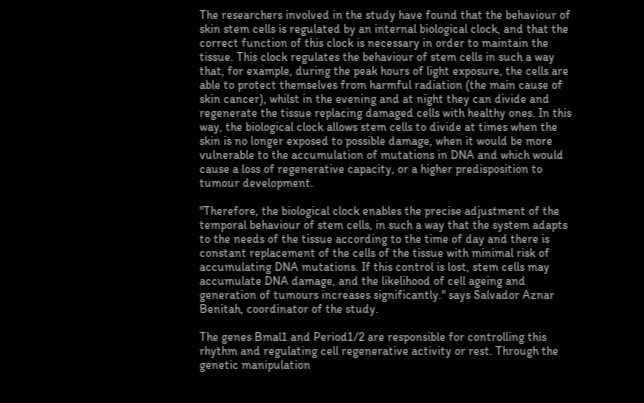The researchers involved in the study have found that the behaviour of skin stem cells is regulated by an internal biological clock, and that the correct function of this clock is necessary in order to maintain the tissue. This clock regulates the behaviour of stem cells in such a way that, for example, during the peak hours of light exposure, the cells are able to protect themselves from harmful radiation (the main cause of skin cancer), whilst in the evening and at night they can divide and regenerate the tissue replacing damaged cells with healthy ones. In this way, the biological clock allows stem cells to divide at times when the skin is no longer exposed to possible damage, when it would be more vulnerable to the accumulation of mutations in DNA and which would cause a loss of regenerative capacity, or a higher predisposition to tumour development.

"Therefore, the biological clock enables the precise adjustment of the temporal behaviour of stem cells, in such a way that the system adapts to the needs of the tissue according to the time of day and there is constant replacement of the cells of the tissue with minimal risk of accumulating DNA mutations. If this control is lost, stem cells may accumulate DNA damage, and the likelihood of cell ageing and generation of tumours increases significantly." says Salvador Aznar Benitah, coordinator of the study.

The genes Bmal1 and Period1/2 are responsible for controlling this rhythm and regulating cell regenerative activity or rest. Through the genetic manipulation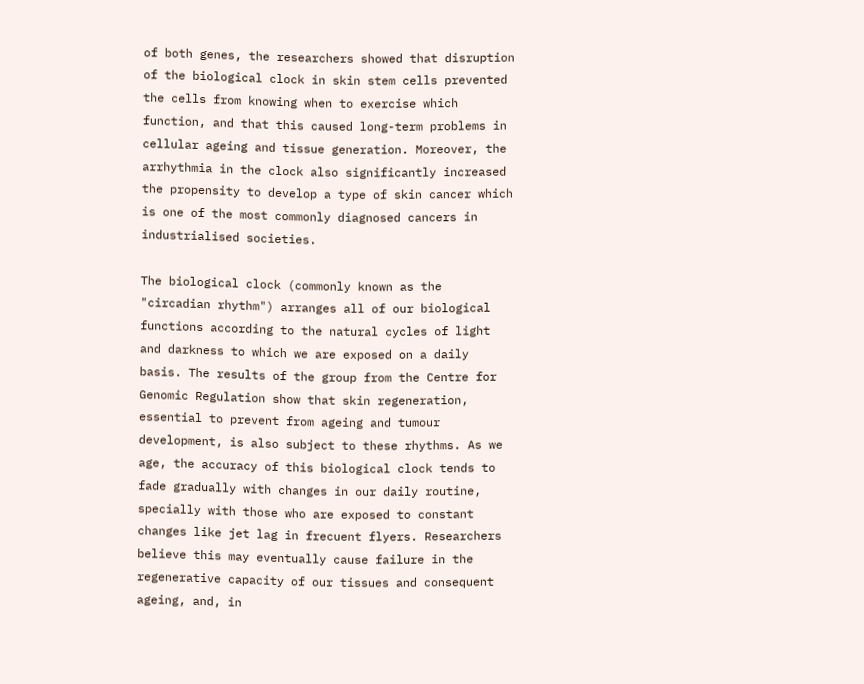of both genes, the researchers showed that disruption of the biological clock in skin stem cells prevented the cells from knowing when to exercise which function, and that this caused long-term problems in cellular ageing and tissue generation. Moreover, the arrhythmia in the clock also significantly increased the propensity to develop a type of skin cancer which is one of the most commonly diagnosed cancers in industrialised societies.

The biological clock (commonly known as the "circadian rhythm") arranges all of our biological functions according to the natural cycles of light and darkness to which we are exposed on a daily basis. The results of the group from the Centre for Genomic Regulation show that skin regeneration, essential to prevent from ageing and tumour development, is also subject to these rhythms. As we age, the accuracy of this biological clock tends to fade gradually with changes in our daily routine, specially with those who are exposed to constant changes like jet lag in frecuent flyers. Researchers believe this may eventually cause failure in the regenerative capacity of our tissues and consequent ageing, and, in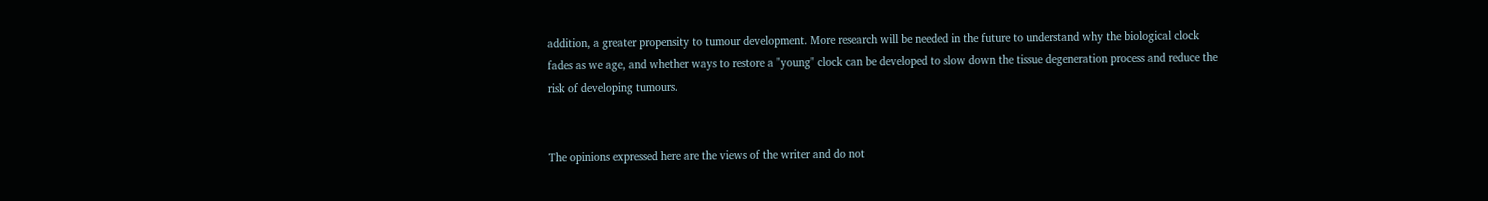addition, a greater propensity to tumour development. More research will be needed in the future to understand why the biological clock fades as we age, and whether ways to restore a "young" clock can be developed to slow down the tissue degeneration process and reduce the risk of developing tumours.


The opinions expressed here are the views of the writer and do not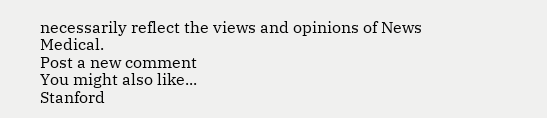necessarily reflect the views and opinions of News Medical.
Post a new comment
You might also like...
Stanford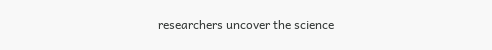researchers uncover the science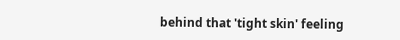behind that 'tight skin' feeling